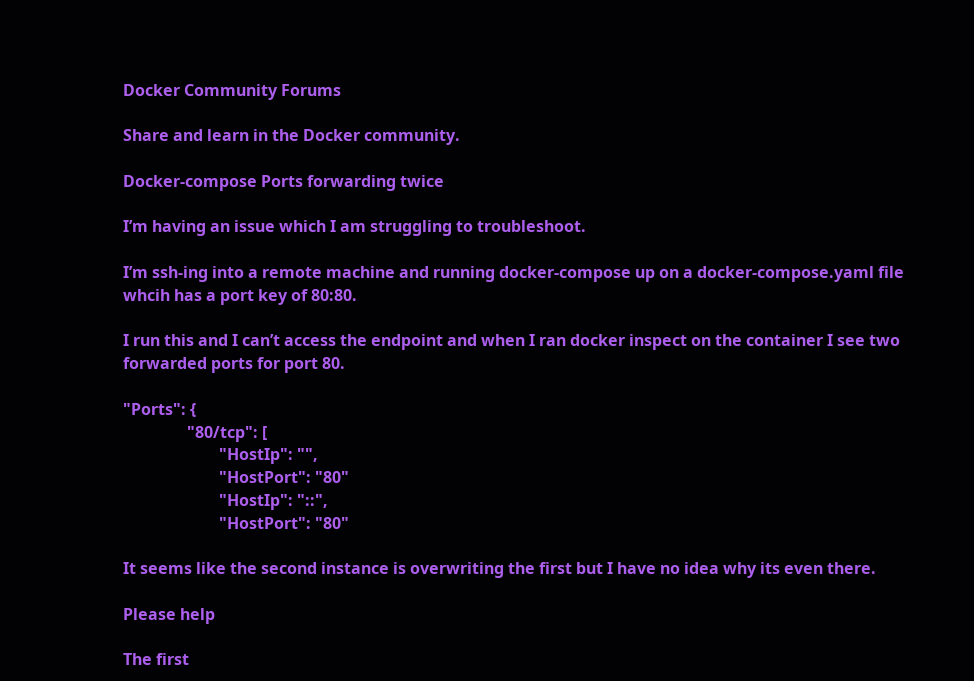Docker Community Forums

Share and learn in the Docker community.

Docker-compose Ports forwarding twice

I’m having an issue which I am struggling to troubleshoot.

I’m ssh-ing into a remote machine and running docker-compose up on a docker-compose.yaml file whcih has a port key of 80:80.

I run this and I can’t access the endpoint and when I ran docker inspect on the container I see two forwarded ports for port 80.

"Ports": {
                "80/tcp": [
                        "HostIp": "",
                        "HostPort": "80"
                        "HostIp": "::",
                        "HostPort": "80"

It seems like the second instance is overwriting the first but I have no idea why its even there.

Please help

The first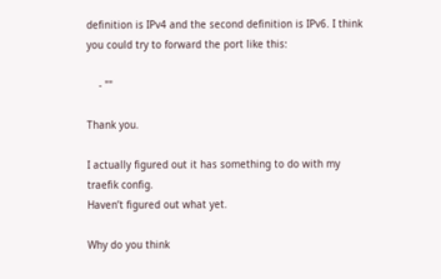definition is IPv4 and the second definition is IPv6. I think you could try to forward the port like this:

    - ""

Thank you.

I actually figured out it has something to do with my traefik config.
Haven’t figured out what yet.

Why do you think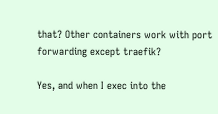that? Other containers work with port forwarding except traefik?

Yes, and when I exec into the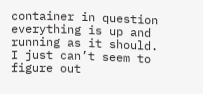container in question everything is up and running as it should. I just can’t seem to figure out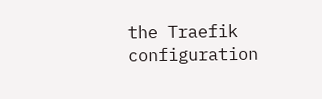the Traefik configuration